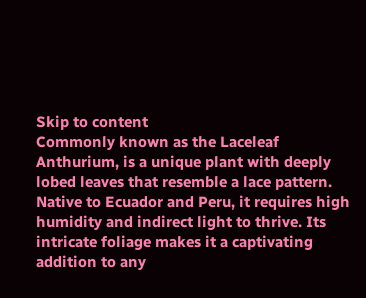Skip to content
Commonly known as the Laceleaf Anthurium, is a unique plant with deeply lobed leaves that resemble a lace pattern. Native to Ecuador and Peru, it requires high humidity and indirect light to thrive. Its intricate foliage makes it a captivating addition to any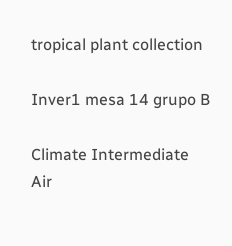tropical plant collection

Inver1 mesa 14 grupo B

Climate Intermediate
Air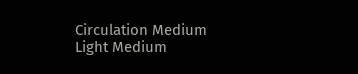Circulation Medium
Light Medium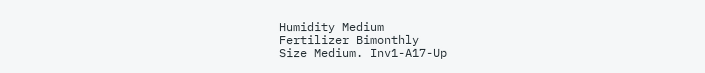Humidity Medium
Fertilizer Bimonthly
Size Medium. Inv1-A17-Up